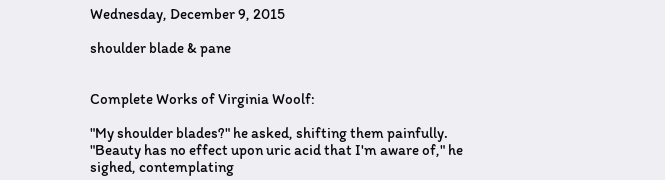Wednesday, December 9, 2015

shoulder blade & pane


Complete Works of Virginia Woolf:

"My shoulder blades?" he asked, shifting them painfully. "Beauty has no effect upon uric acid that I'm aware of," he sighed, contemplating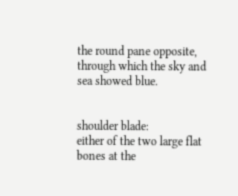the round pane opposite, through which the sky and sea showed blue.


shoulder blade:
either of the two large flat bones at the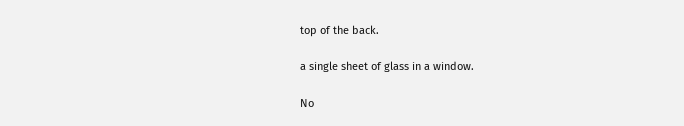top of the back.

a single sheet of glass in a window.

No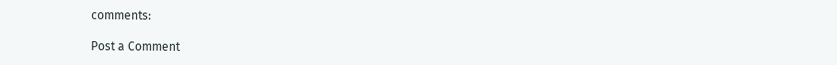comments:

Post a Comment